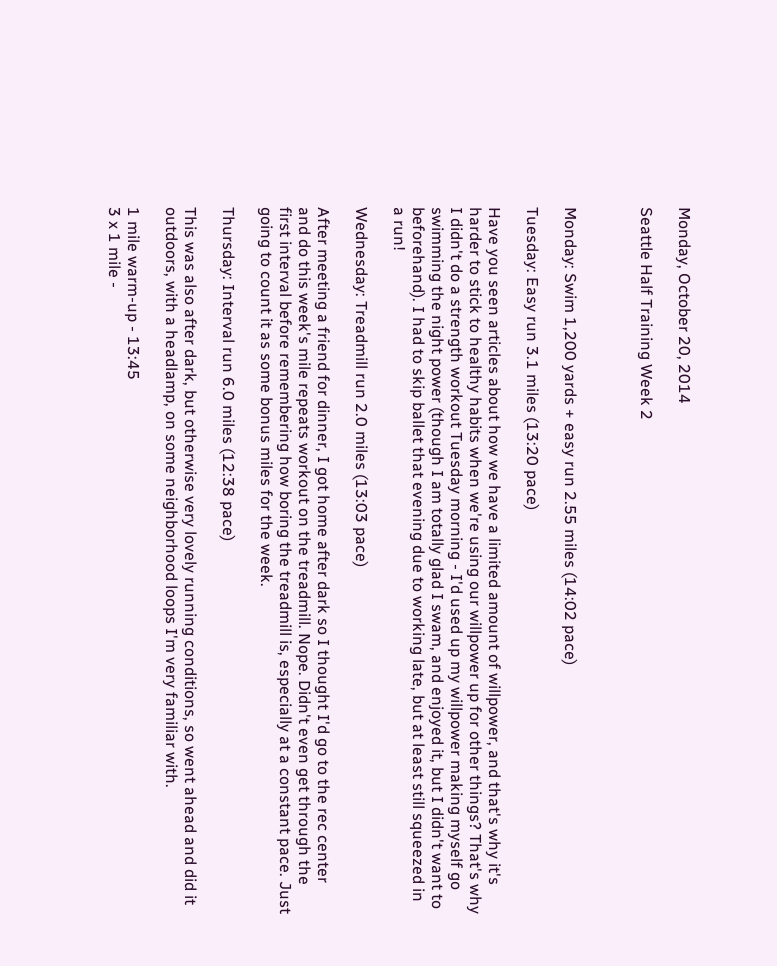Monday, October 20, 2014

Seattle Half Training Week 2



Monday: Swim 1,200 yards + easy run 2.55 miles (14:02 pace)

Tuesday: Easy run 3.1 miles (13:20 pace)

Have you seen articles about how we have a limited amount of willpower, and that's why it's harder to stick to healthy habits when we're using our willpower up for other things? That's why I didn't do a strength workout Tuesday morning - I'd used up my willpower making myself go swimming the night power (though I am totally glad I swam, and enjoyed it, but I didn't want to beforehand). I had to skip ballet that evening due to working late, but at least still squeezed in a run!

Wednesday: Treadmill run 2.0 miles (13:03 pace)

After meeting a friend for dinner, I got home after dark so I thought I'd go to the rec center and do this week's mile repeats workout on the treadmill. Nope. Didn't even get through the first interval before remembering how boring the treadmill is, especially at a constant pace. Just going to count it as some bonus miles for the week.

Thursday: Interval run 6.0 miles (12:38 pace)

This was also after dark, but otherwise very lovely running conditions, so went ahead and did it outdoors, with a headlamp, on some neighborhood loops I'm very familiar with.

1 mile warm-up - 13:45
3 x 1 mile -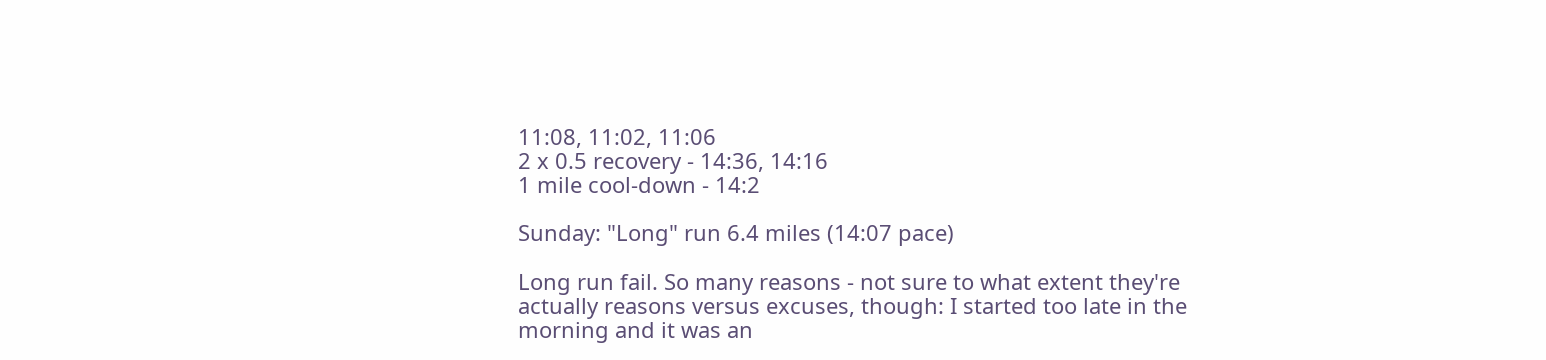11:08, 11:02, 11:06
2 x 0.5 recovery - 14:36, 14:16
1 mile cool-down - 14:2

Sunday: "Long" run 6.4 miles (14:07 pace)

Long run fail. So many reasons - not sure to what extent they're actually reasons versus excuses, though: I started too late in the morning and it was an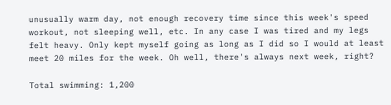unusually warm day, not enough recovery time since this week's speed workout, not sleeping well, etc. In any case I was tired and my legs felt heavy. Only kept myself going as long as I did so I would at least meet 20 miles for the week. Oh well, there's always next week, right?

Total swimming: 1,200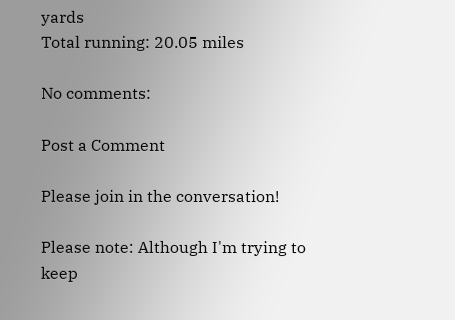yards
Total running: 20.05 miles

No comments:

Post a Comment

Please join in the conversation!

Please note: Although I'm trying to keep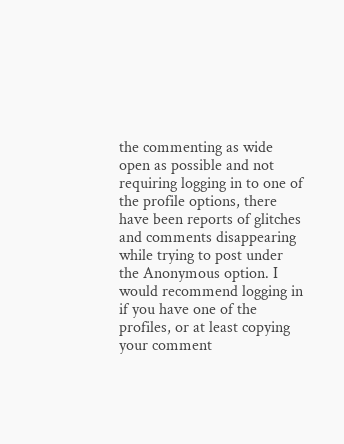the commenting as wide open as possible and not requiring logging in to one of the profile options, there have been reports of glitches and comments disappearing while trying to post under the Anonymous option. I would recommend logging in if you have one of the profiles, or at least copying your comment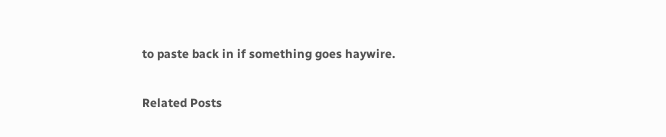to paste back in if something goes haywire.

Related Posts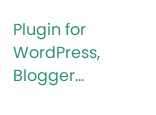Plugin for WordPress, Blogger...